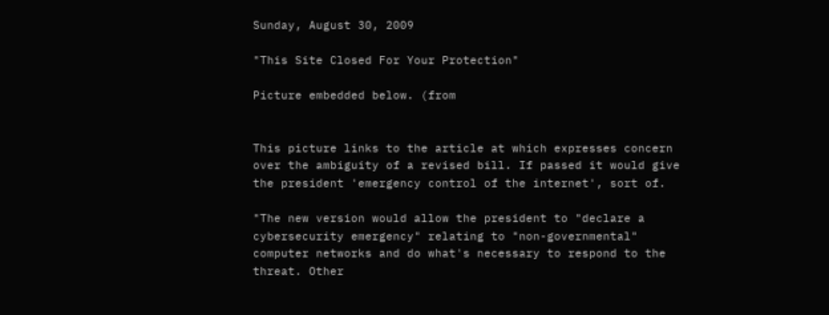Sunday, August 30, 2009

"This Site Closed For Your Protection"

Picture embedded below. (from


This picture links to the article at which expresses concern over the ambiguity of a revised bill. If passed it would give the president 'emergency control of the internet', sort of.

"The new version would allow the president to "declare a cybersecurity emergency" relating to "non-governmental" computer networks and do what's necessary to respond to the threat. Other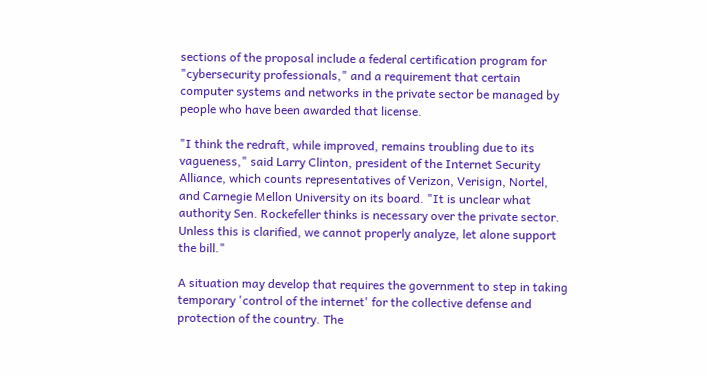sections of the proposal include a federal certification program for "cybersecurity professionals," and a requirement that certain computer systems and networks in the private sector be managed by people who have been awarded that license.

"I think the redraft, while improved, remains troubling due to its vagueness," said Larry Clinton, president of the Internet Security Alliance, which counts representatives of Verizon, Verisign, Nortel, and Carnegie Mellon University on its board. "It is unclear what authority Sen. Rockefeller thinks is necessary over the private sector. Unless this is clarified, we cannot properly analyze, let alone support the bill."

A situation may develop that requires the government to step in taking temporary 'control of the internet' for the collective defense and protection of the country. The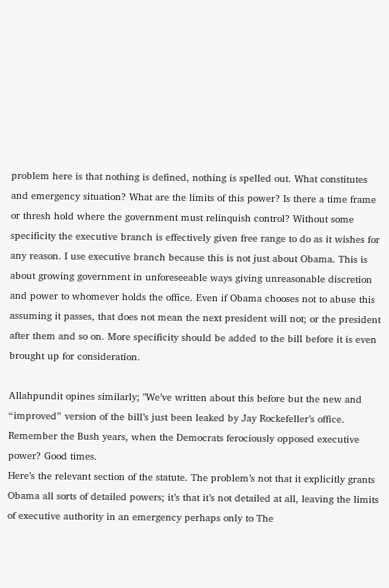problem here is that nothing is defined, nothing is spelled out. What constitutes and emergency situation? What are the limits of this power? Is there a time frame or thresh hold where the government must relinquish control? Without some specificity the executive branch is effectively given free range to do as it wishes for any reason. I use executive branch because this is not just about Obama. This is about growing government in unforeseeable ways giving unreasonable discretion and power to whomever holds the office. Even if Obama chooses not to abuse this assuming it passes, that does not mean the next president will not; or the president after them and so on. More specificity should be added to the bill before it is even brought up for consideration.

Allahpundit opines similarly; "We’ve written about this before but the new and “improved” version of the bill’s just been leaked by Jay Rockefeller’s office. Remember the Bush years, when the Democrats ferociously opposed executive power? Good times.
Here’s the relevant section of the statute. The problem’s not that it explicitly grants Obama all sorts of detailed powers; it’s that it’s not detailed at all, leaving the limits of executive authority in an emergency perhaps only to The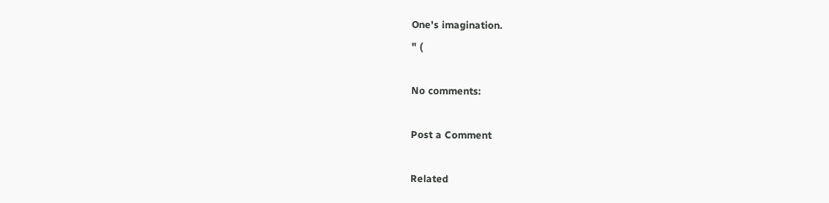One’s imagination.
" (

No comments:

Post a Comment

Related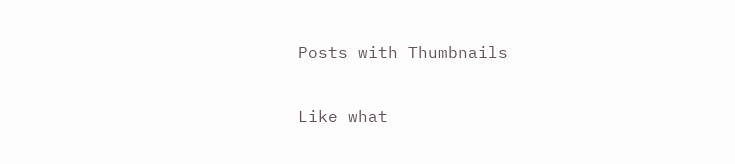Posts with Thumbnails

Like what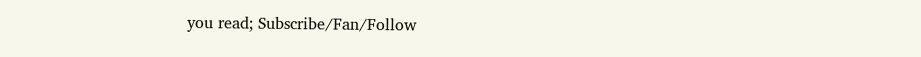you read; Subscribe/Fan/Follow